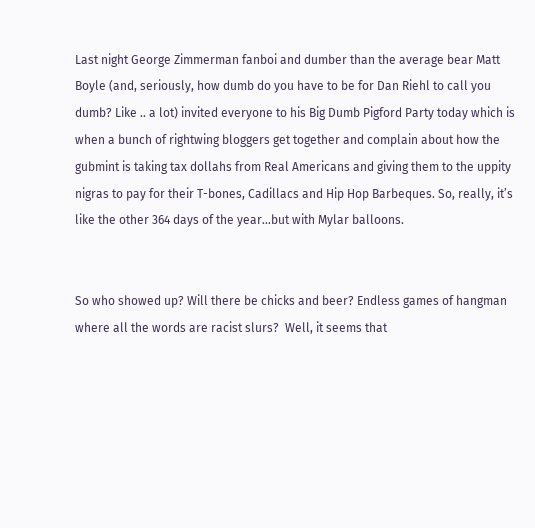Last night George Zimmerman fanboi and dumber than the average bear Matt Boyle (and, seriously, how dumb do you have to be for Dan Riehl to call you dumb? Like .. a lot) invited everyone to his Big Dumb Pigford Party today which is when a bunch of rightwing bloggers get together and complain about how the gubmint is taking tax dollahs from Real Americans and giving them to the uppity nigras to pay for their T-bones, Cadillacs and Hip Hop Barbeques. So, really, it’s like the other 364 days of the year…but with Mylar balloons.


So who showed up? Will there be chicks and beer? Endless games of hangman where all the words are racist slurs?  Well, it seems that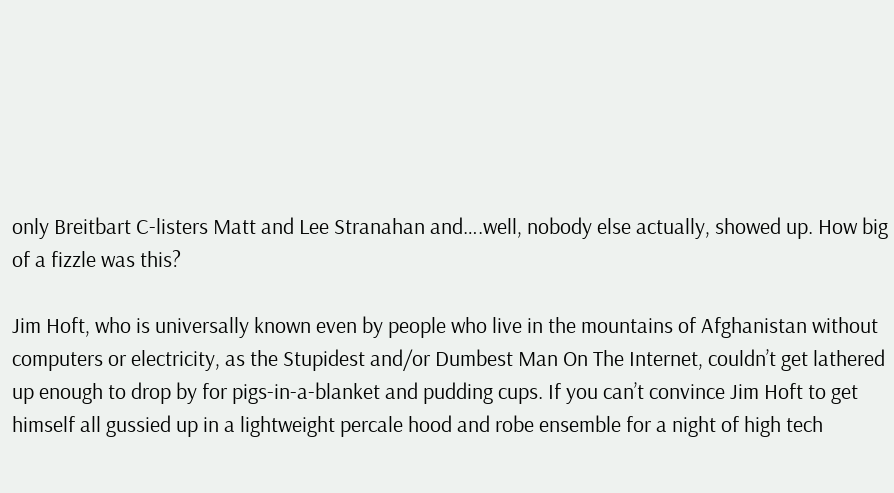only Breitbart C-listers Matt and Lee Stranahan and….well, nobody else actually, showed up. How big of a fizzle was this?

Jim Hoft, who is universally known even by people who live in the mountains of Afghanistan without computers or electricity, as the Stupidest and/or Dumbest Man On The Internet, couldn’t get lathered up enough to drop by for pigs-in-a-blanket and pudding cups. If you can’t convince Jim Hoft to get himself all gussied up in a lightweight percale hood and robe ensemble for a night of high tech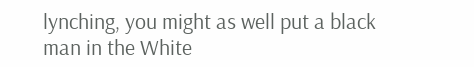lynching, you might as well put a black man in the White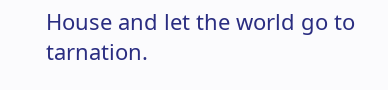House and let the world go to tarnation.